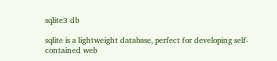sqlite3 db

sqlite is a lightweight database, perfect for developing self-contained web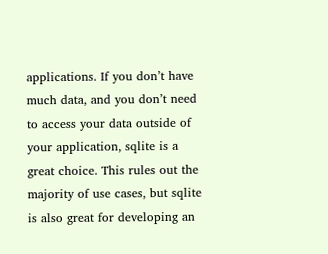applications. If you don’t have much data, and you don’t need to access your data outside of your application, sqlite is a great choice. This rules out the majority of use cases, but sqlite is also great for developing an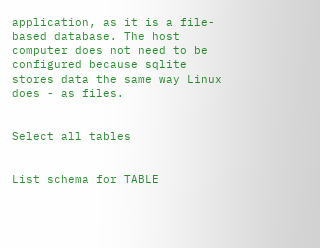application, as it is a file-based database. The host computer does not need to be configured because sqlite stores data the same way Linux does - as files.


Select all tables


List schema for TABLE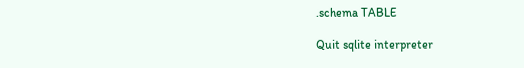.schema TABLE

Quit sqlite interpreter